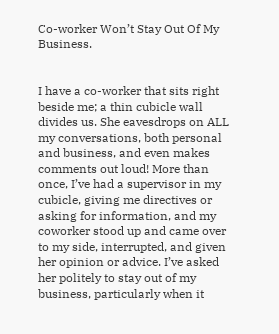Co-worker Won’t Stay Out Of My Business.


I have a co-worker that sits right beside me; a thin cubicle wall divides us. She eavesdrops on ALL my conversations, both personal and business, and even makes comments out loud! More than once, I’ve had a supervisor in my cubicle, giving me directives or asking for information, and my coworker stood up and came over to my side, interrupted, and given her opinion or advice. I’ve asked her politely to stay out of my business, particularly when it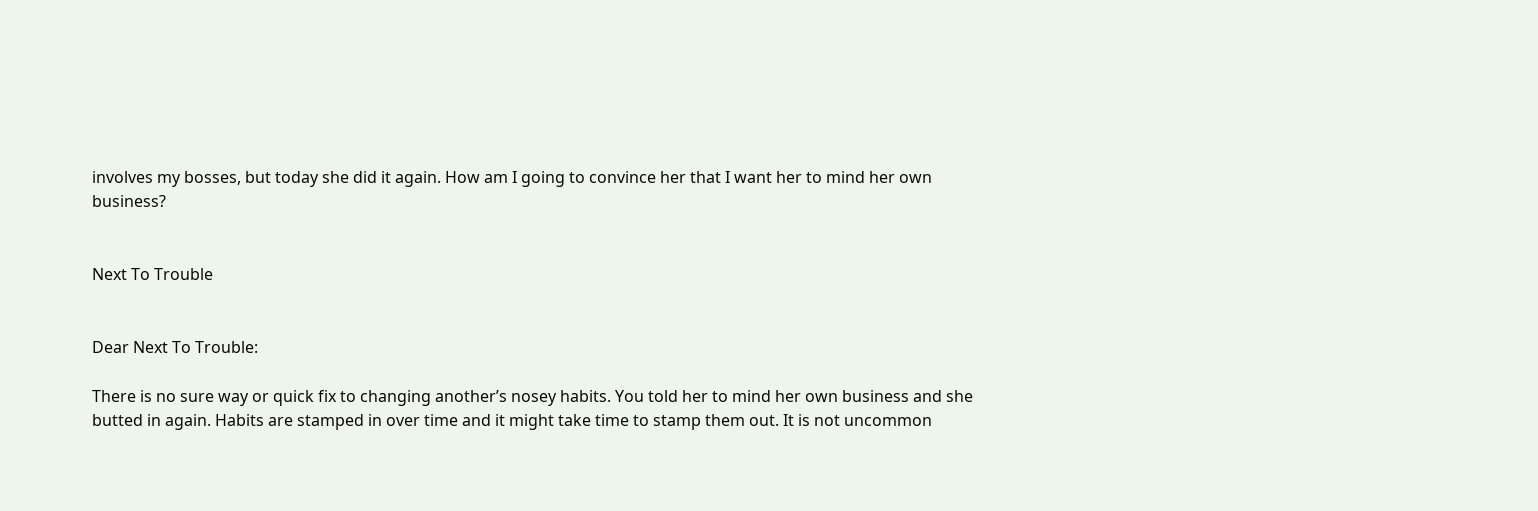involves my bosses, but today she did it again. How am I going to convince her that I want her to mind her own business?


Next To Trouble


Dear Next To Trouble:

There is no sure way or quick fix to changing another’s nosey habits. You told her to mind her own business and she butted in again. Habits are stamped in over time and it might take time to stamp them out. It is not uncommon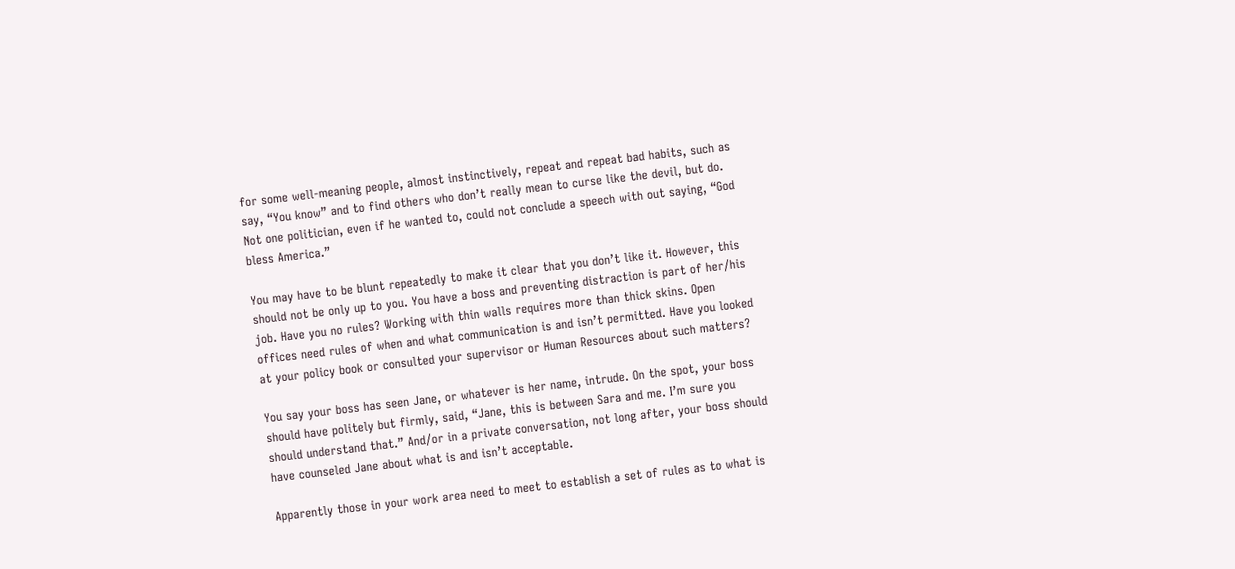for some well-meaning people, almost instinctively, repeat and repeat bad habits, such as say, “You know” and to find others who don’t really mean to curse like the devil, but do. Not one politician, even if he wanted to, could not conclude a speech with out saying, “God bless America.”

You may have to be blunt repeatedly to make it clear that you don’t like it. However, this should not be only up to you. You have a boss and preventing distraction is part of her/his job. Have you no rules? Working with thin walls requires more than thick skins. Open offices need rules of when and what communication is and isn’t permitted. Have you looked at your policy book or consulted your supervisor or Human Resources about such matters?

You say your boss has seen Jane, or whatever is her name, intrude. On the spot, your boss should have politely but firmly, said, “Jane, this is between Sara and me. I’m sure you should understand that.” And/or in a private conversation, not long after, your boss should have counseled Jane about what is and isn’t acceptable.

Apparently those in your work area need to meet to establish a set of rules as to what is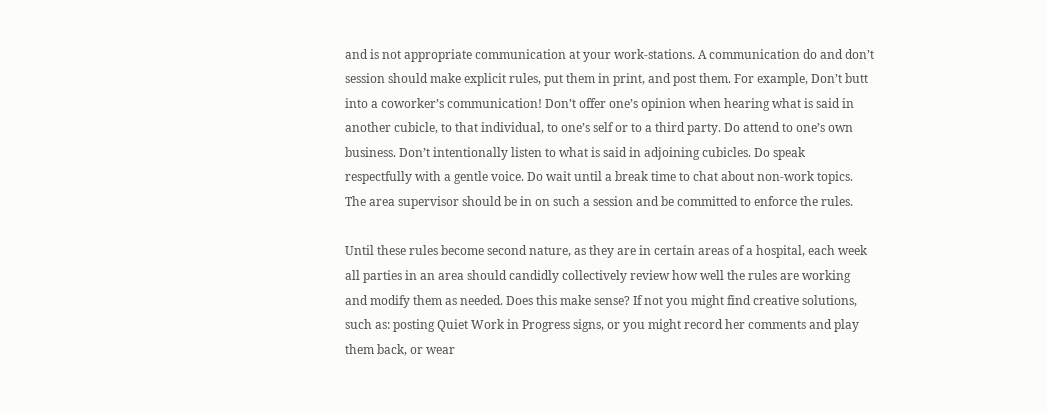and is not appropriate communication at your work-stations. A communication do and don’t session should make explicit rules, put them in print, and post them. For example, Don’t butt into a coworker’s communication! Don’t offer one’s opinion when hearing what is said in another cubicle, to that individual, to one’s self or to a third party. Do attend to one’s own business. Don’t intentionally listen to what is said in adjoining cubicles. Do speak respectfully with a gentle voice. Do wait until a break time to chat about non-work topics. The area supervisor should be in on such a session and be committed to enforce the rules.

Until these rules become second nature, as they are in certain areas of a hospital, each week all parties in an area should candidly collectively review how well the rules are working and modify them as needed. Does this make sense? If not you might find creative solutions, such as: posting Quiet Work in Progress signs, or you might record her comments and play them back, or wear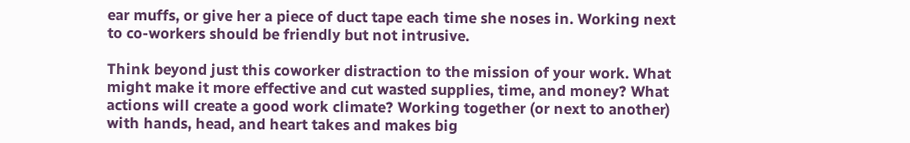ear muffs, or give her a piece of duct tape each time she noses in. Working next to co-workers should be friendly but not intrusive.

Think beyond just this coworker distraction to the mission of your work. What might make it more effective and cut wasted supplies, time, and money? What actions will create a good work climate? Working together (or next to another) with hands, head, and heart takes and makes big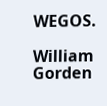WEGOS.

William Gorden